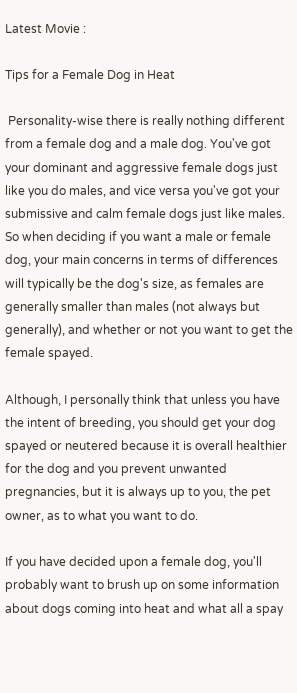Latest Movie :

Tips for a Female Dog in Heat

 Personality-wise there is really nothing different from a female dog and a male dog. You've got your dominant and aggressive female dogs just like you do males, and vice versa you've got your submissive and calm female dogs just like males. So when deciding if you want a male or female dog, your main concerns in terms of differences will typically be the dog's size, as females are generally smaller than males (not always but generally), and whether or not you want to get the female spayed.

Although, I personally think that unless you have the intent of breeding, you should get your dog spayed or neutered because it is overall healthier for the dog and you prevent unwanted pregnancies, but it is always up to you, the pet owner, as to what you want to do.

If you have decided upon a female dog, you'll probably want to brush up on some information about dogs coming into heat and what all a spay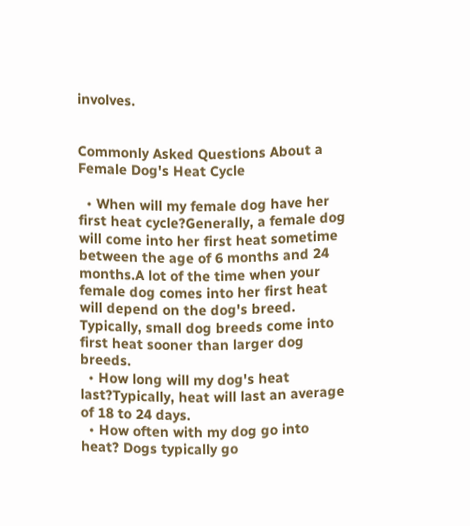involves.


Commonly Asked Questions About a Female Dog's Heat Cycle

  • When will my female dog have her first heat cycle?Generally, a female dog will come into her first heat sometime between the age of 6 months and 24 months.A lot of the time when your female dog comes into her first heat will depend on the dog's breed. Typically, small dog breeds come into first heat sooner than larger dog breeds.
  • How long will my dog's heat last?Typically, heat will last an average of 18 to 24 days.
  • How often with my dog go into heat? Dogs typically go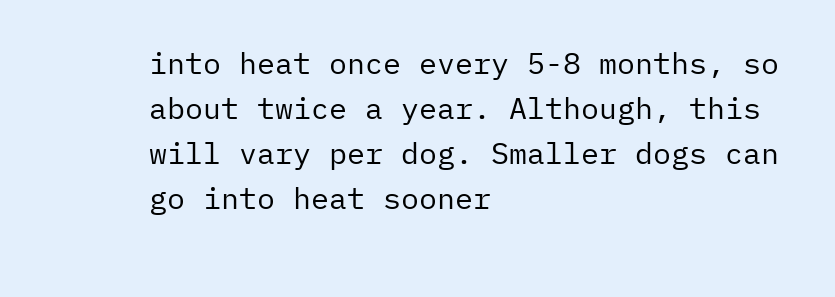into heat once every 5-8 months, so about twice a year. Although, this will vary per dog. Smaller dogs can go into heat sooner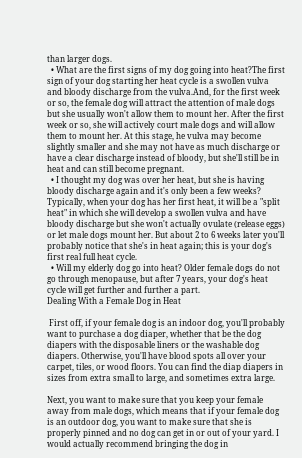than larger dogs.
  • What are the first signs of my dog going into heat?The first sign of your dog starting her heat cycle is a swollen vulva and bloody discharge from the vulva.And, for the first week or so, the female dog will attract the attention of male dogs but she usually won't allow them to mount her. After the first week or so, she will actively court male dogs and will allow them to mount her. At this stage, he vulva may become slightly smaller and she may not have as much discharge or have a clear discharge instead of bloody, but she'll still be in heat and can still become pregnant.
  • I thought my dog was over her heat, but she is having bloody discharge again and it's only been a few weeks? Typically, when your dog has her first heat, it will be a "split heat" in which she will develop a swollen vulva and have bloody discharge but she won't actually ovulate (release eggs) or let male dogs mount her. But about 2 to 6 weeks later you'll probably notice that she's in heat again; this is your dog's first real full heat cycle.
  • Will my elderly dog go into heat? Older female dogs do not go through menopause, but after 7 years, your dog's heat cycle will get further and further a part.
Dealing With a Female Dog in Heat

 First off, if your female dog is an indoor dog, you'll probably want to purchase a dog diaper, whether that be the dog diapers with the disposable liners or the washable dog diapers. Otherwise, you'll have blood spots all over your carpet, tiles, or wood floors. You can find the diap diapers in sizes from extra small to large, and sometimes extra large.

Next, you want to make sure that you keep your female away from male dogs, which means that if your female dog is an outdoor dog, you want to make sure that she is properly pinned and no dog can get in or out of your yard. I would actually recommend bringing the dog in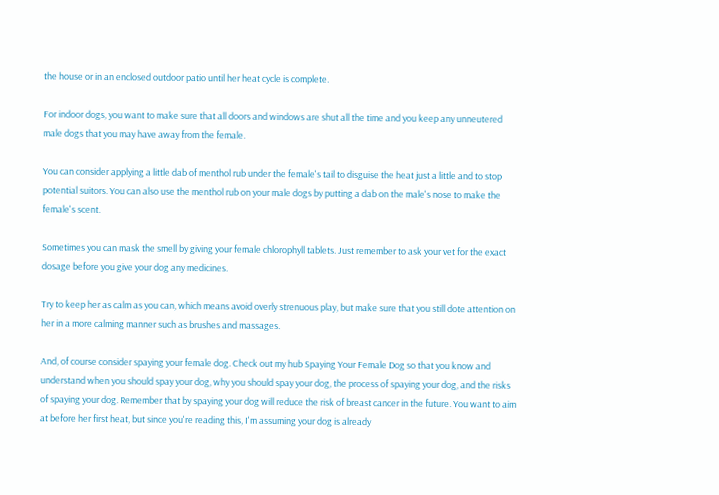the house or in an enclosed outdoor patio until her heat cycle is complete.

For indoor dogs, you want to make sure that all doors and windows are shut all the time and you keep any unneutered male dogs that you may have away from the female.

You can consider applying a little dab of menthol rub under the female's tail to disguise the heat just a little and to stop potential suitors. You can also use the menthol rub on your male dogs by putting a dab on the male's nose to make the female's scent.

Sometimes you can mask the smell by giving your female chlorophyll tablets. Just remember to ask your vet for the exact dosage before you give your dog any medicines.

Try to keep her as calm as you can, which means avoid overly strenuous play, but make sure that you still dote attention on her in a more calming manner such as brushes and massages.

And, of course consider spaying your female dog. Check out my hub Spaying Your Female Dog so that you know and understand when you should spay your dog, why you should spay your dog, the process of spaying your dog, and the risks of spaying your dog. Remember that by spaying your dog will reduce the risk of breast cancer in the future. You want to aim at before her first heat, but since you're reading this, I'm assuming your dog is already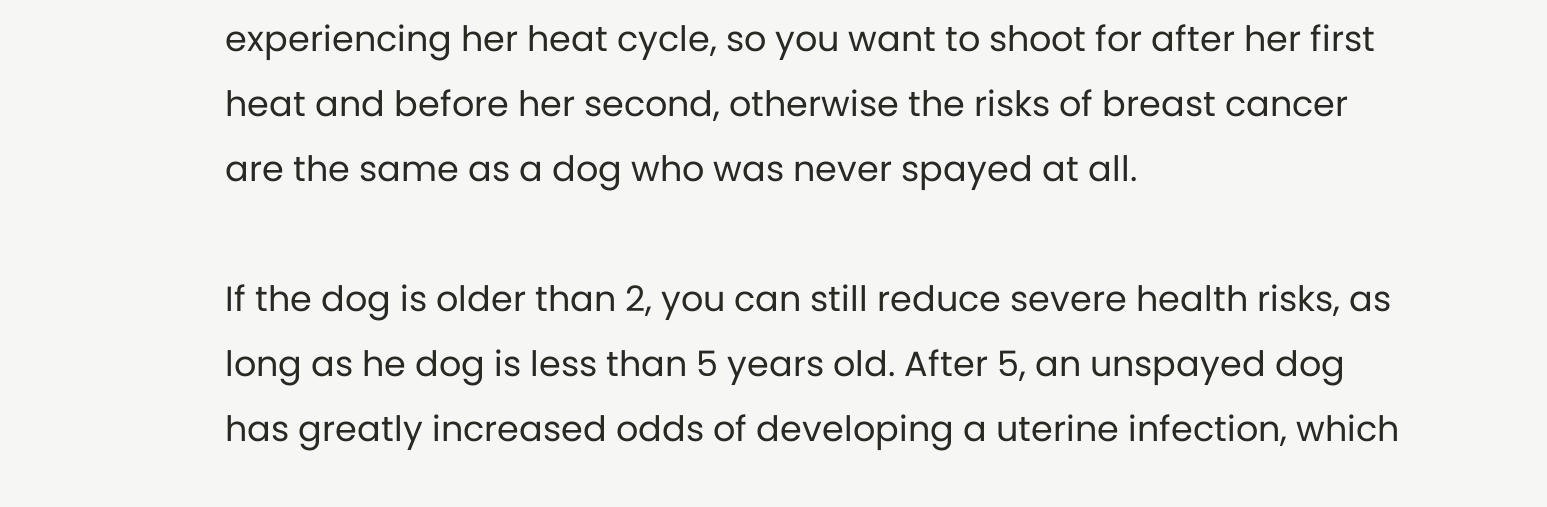experiencing her heat cycle, so you want to shoot for after her first heat and before her second, otherwise the risks of breast cancer are the same as a dog who was never spayed at all.

If the dog is older than 2, you can still reduce severe health risks, as long as he dog is less than 5 years old. After 5, an unspayed dog has greatly increased odds of developing a uterine infection, which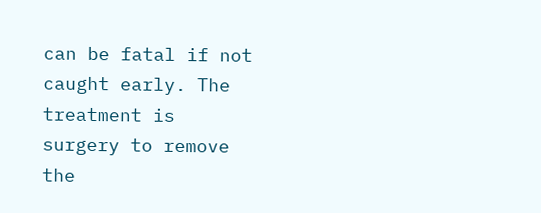can be fatal if not caught early. The treatment is surgery to remove the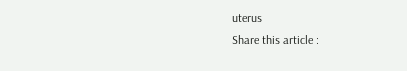uterus
Share this article :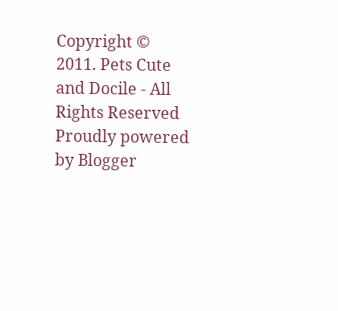Copyright © 2011. Pets Cute and Docile - All Rights Reserved
Proudly powered by Blogger